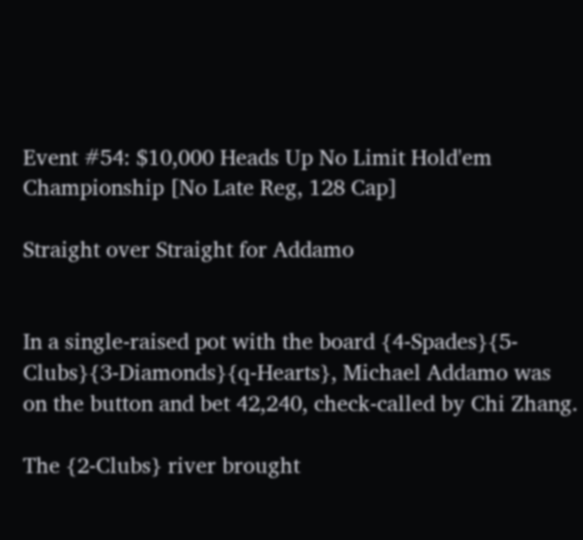Event #54: $10,000 Heads Up No Limit Hold'em Championship [No Late Reg, 128 Cap]

Straight over Straight for Addamo


In a single-raised pot with the board {4-Spades}{5-Clubs}{3-Diamonds}{q-Hearts}, Michael Addamo was on the button and bet 42,240, check-called by Chi Zhang.

The {2-Clubs} river brought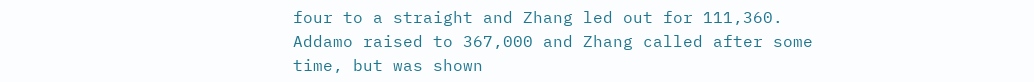four to a straight and Zhang led out for 111,360. Addamo raised to 367,000 and Zhang called after some time, but was shown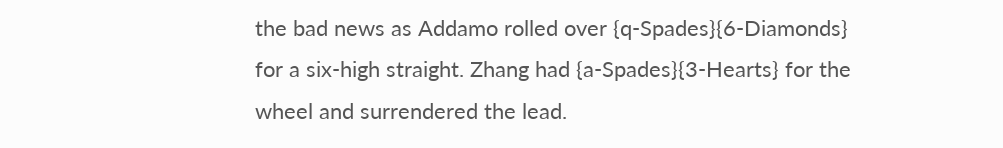the bad news as Addamo rolled over {q-Spades}{6-Diamonds} for a six-high straight. Zhang had {a-Spades}{3-Hearts} for the wheel and surrendered the lead.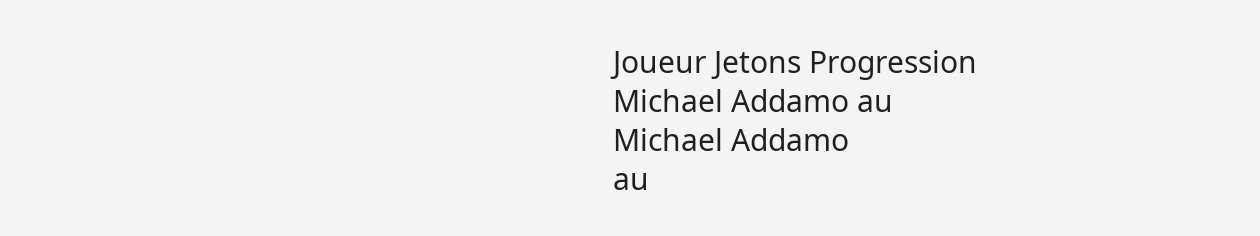Joueur Jetons Progression
Michael Addamo au
Michael Addamo
au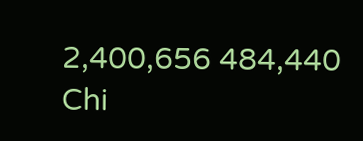2,400,656 484,440
Chi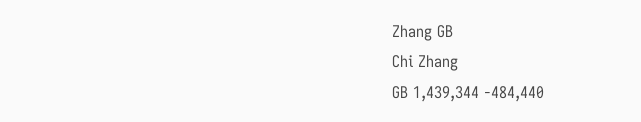Zhang GB
Chi Zhang
GB 1,439,344 -484,440